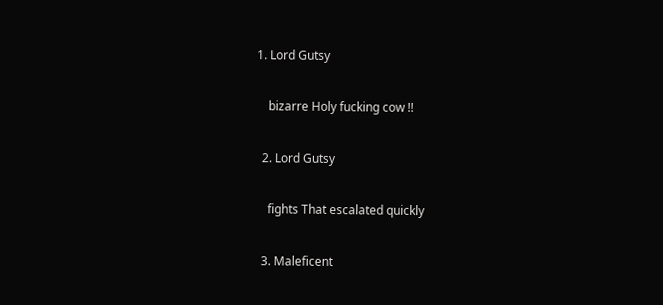1. Lord Gutsy

    bizarre Holy fucking cow !!

  2. Lord Gutsy

    fights That escalated quickly

  3. Maleficent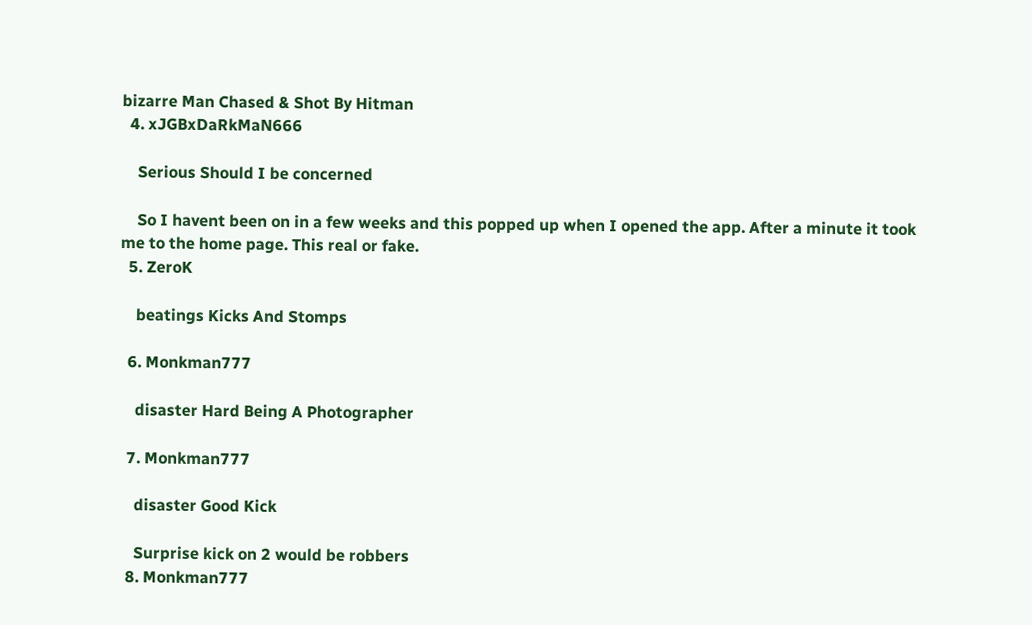bizarre Man Chased & Shot By Hitman
  4. xJGBxDaRkMaN666

    Serious Should I be concerned

    So I havent been on in a few weeks and this popped up when I opened the app. After a minute it took me to the home page. This real or fake.
  5. ZeroK

    beatings Kicks And Stomps

  6. Monkman777

    disaster Hard Being A Photographer

  7. Monkman777

    disaster Good Kick

    Surprise kick on 2 would be robbers
  8. Monkman777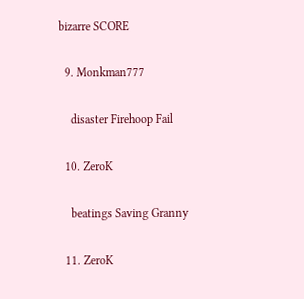bizarre SCORE

  9. Monkman777

    disaster Firehoop Fail

  10. ZeroK

    beatings Saving Granny

  11. ZeroK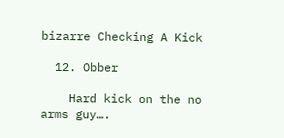bizarre Checking A Kick

  12. Obber

    Hard kick on the no arms guy….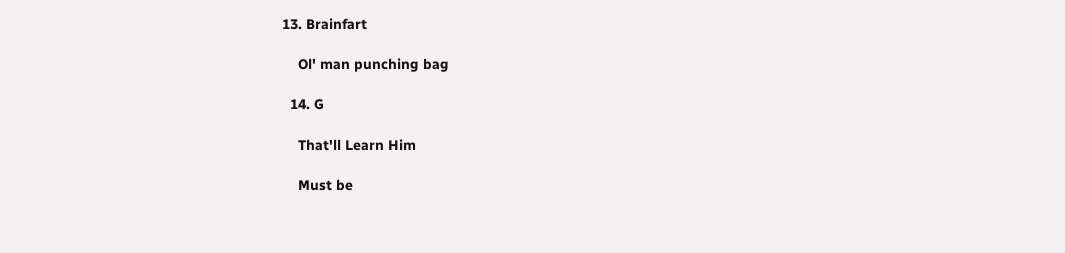13. Brainfart

    Ol' man punching bag

  14. G

    That'll Learn Him

    Must be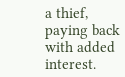a thief, paying back with added interest.